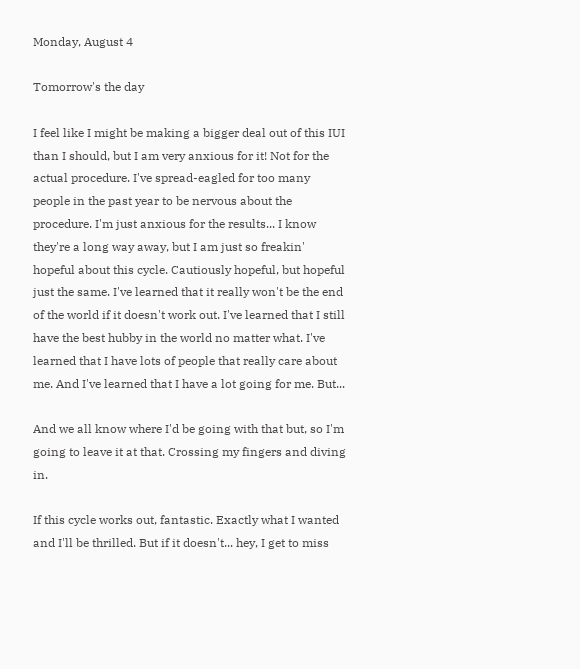Monday, August 4

Tomorrow's the day

I feel like I might be making a bigger deal out of this IUI than I should, but I am very anxious for it! Not for the actual procedure. I've spread-eagled for too many people in the past year to be nervous about the procedure. I'm just anxious for the results... I know they're a long way away, but I am just so freakin' hopeful about this cycle. Cautiously hopeful, but hopeful just the same. I've learned that it really won't be the end of the world if it doesn't work out. I've learned that I still have the best hubby in the world no matter what. I've learned that I have lots of people that really care about me. And I've learned that I have a lot going for me. But...

And we all know where I'd be going with that but, so I'm going to leave it at that. Crossing my fingers and diving in.

If this cycle works out, fantastic. Exactly what I wanted and I'll be thrilled. But if it doesn't... hey, I get to miss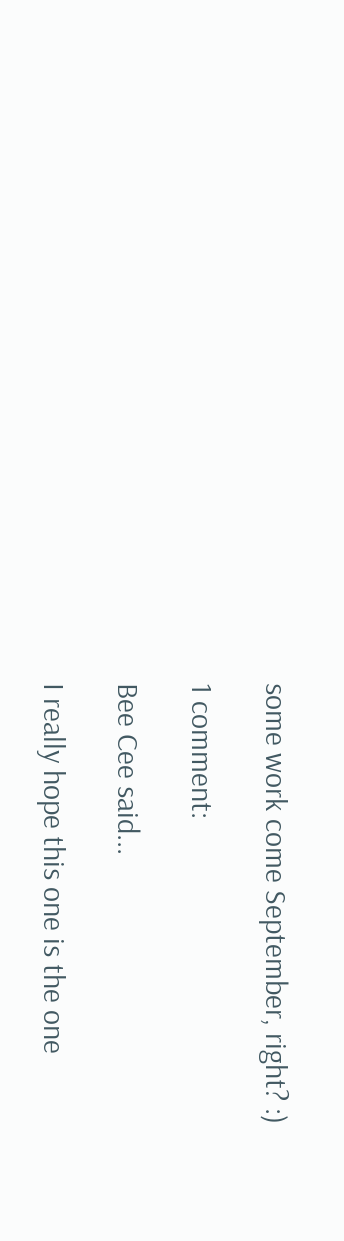some work come September, right? :)

1 comment:

Bee Cee said...

I really hope this one is the one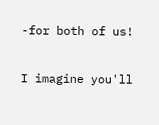-for both of us!

I imagine you'll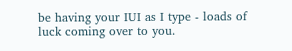be having your IUI as I type - loads of luck coming over to you.